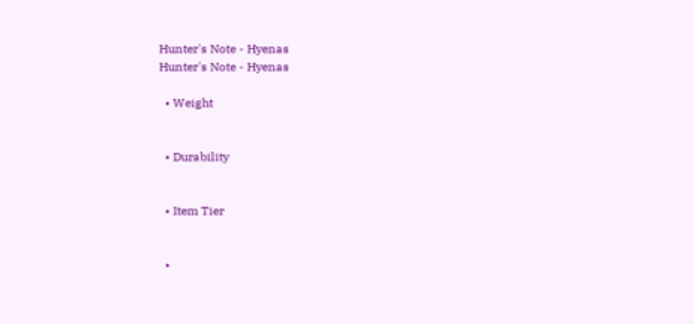Hunter's Note - Hyenas
Hunter's Note - Hyenas

  • Weight


  • Durability


  • Item Tier


  •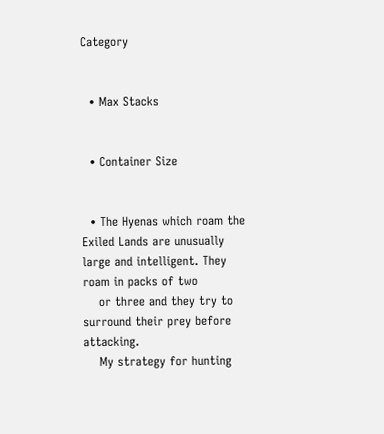Category


  • Max Stacks


  • Container Size


  • The Hyenas which roam the Exiled Lands are unusually large and intelligent. They roam in packs of two
    or three and they try to surround their prey before attacking.
    My strategy for hunting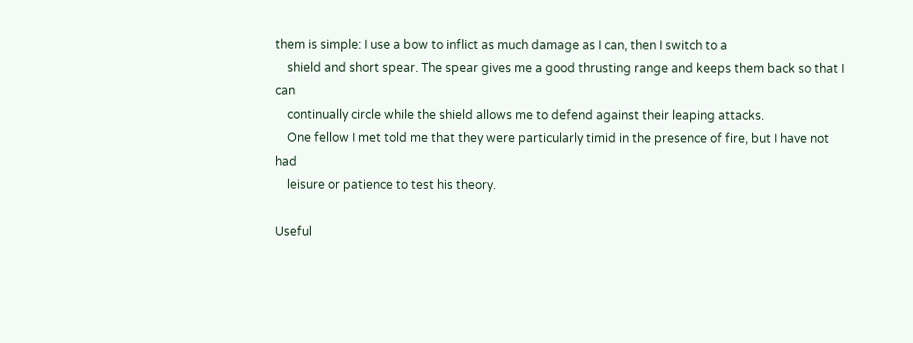them is simple: I use a bow to inflict as much damage as I can, then I switch to a
    shield and short spear. The spear gives me a good thrusting range and keeps them back so that I can
    continually circle while the shield allows me to defend against their leaping attacks.
    One fellow I met told me that they were particularly timid in the presence of fire, but I have not had
    leisure or patience to test his theory.

Useful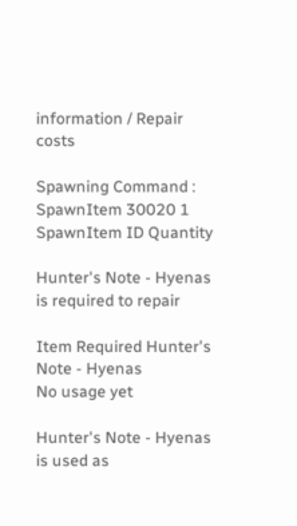information / Repair costs

Spawning Command : SpawnItem 30020 1
SpawnItem ID Quantity

Hunter's Note - Hyenas is required to repair

Item Required Hunter's Note - Hyenas
No usage yet

Hunter's Note - Hyenas is used as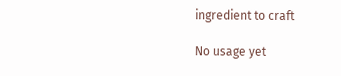ingredient to craft

No usage yet